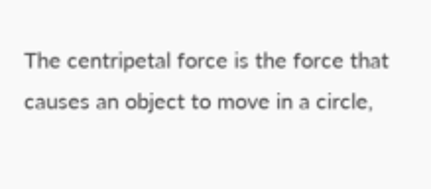The centripetal force is the force that causes an object to move in a circle,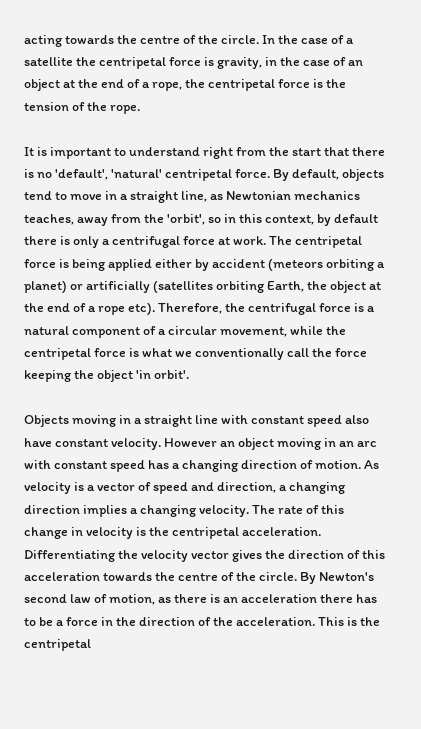acting towards the centre of the circle. In the case of a satellite the centripetal force is gravity, in the case of an object at the end of a rope, the centripetal force is the tension of the rope.

It is important to understand right from the start that there is no 'default', 'natural' centripetal force. By default, objects tend to move in a straight line, as Newtonian mechanics teaches, away from the 'orbit', so in this context, by default there is only a centrifugal force at work. The centripetal force is being applied either by accident (meteors orbiting a planet) or artificially (satellites orbiting Earth, the object at the end of a rope etc). Therefore, the centrifugal force is a natural component of a circular movement, while the centripetal force is what we conventionally call the force keeping the object 'in orbit'.

Objects moving in a straight line with constant speed also have constant velocity. However an object moving in an arc with constant speed has a changing direction of motion. As velocity is a vector of speed and direction, a changing direction implies a changing velocity. The rate of this change in velocity is the centripetal acceleration. Differentiating the velocity vector gives the direction of this acceleration towards the centre of the circle. By Newton's second law of motion, as there is an acceleration there has to be a force in the direction of the acceleration. This is the centripetal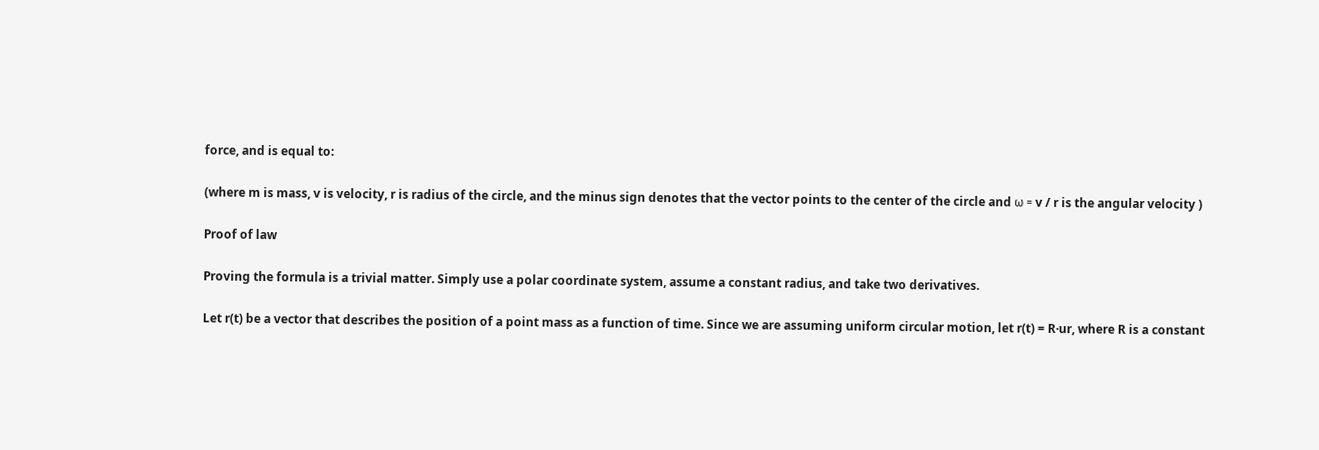force, and is equal to:

(where m is mass, v is velocity, r is radius of the circle, and the minus sign denotes that the vector points to the center of the circle and ω = v / r is the angular velocity )

Proof of law

Proving the formula is a trivial matter. Simply use a polar coordinate system, assume a constant radius, and take two derivatives.

Let r(t) be a vector that describes the position of a point mass as a function of time. Since we are assuming uniform circular motion, let r(t) = R·ur, where R is a constant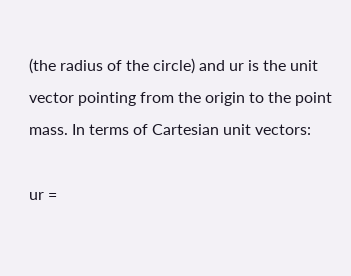(the radius of the circle) and ur is the unit vector pointing from the origin to the point mass. In terms of Cartesian unit vectors:

ur =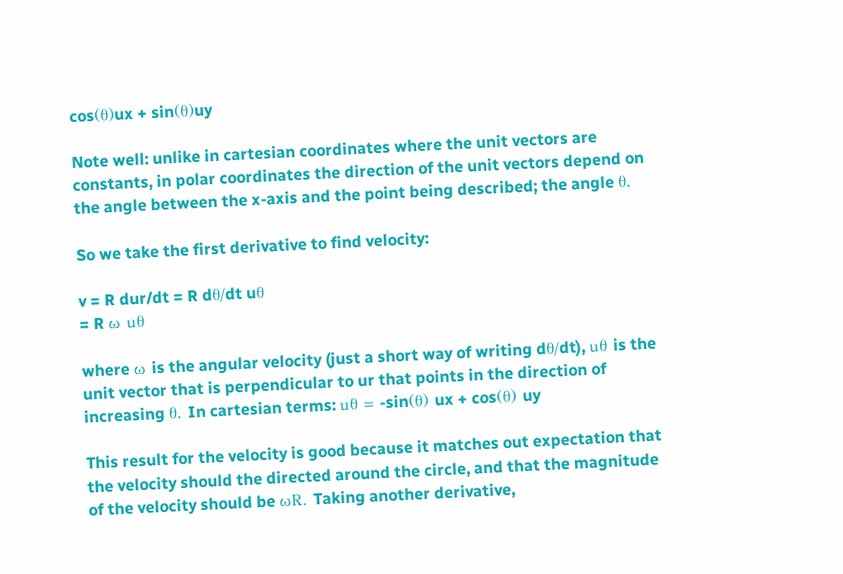cos(θ)ux + sin(θ)uy

Note well: unlike in cartesian coordinates where the unit vectors are constants, in polar coordinates the direction of the unit vectors depend on the angle between the x-axis and the point being described; the angle θ.

So we take the first derivative to find velocity:

v = R dur/dt = R dθ/dt uθ
= R ω uθ

where ω is the angular velocity (just a short way of writing dθ/dt), uθ is the unit vector that is perpendicular to ur that points in the direction of increasing θ. In cartesian terms: uθ = -sin(θ) ux + cos(θ) uy

This result for the velocity is good because it matches out expectation that the velocity should the directed around the circle, and that the magnitude of the velocity should be ωR. Taking another derivative,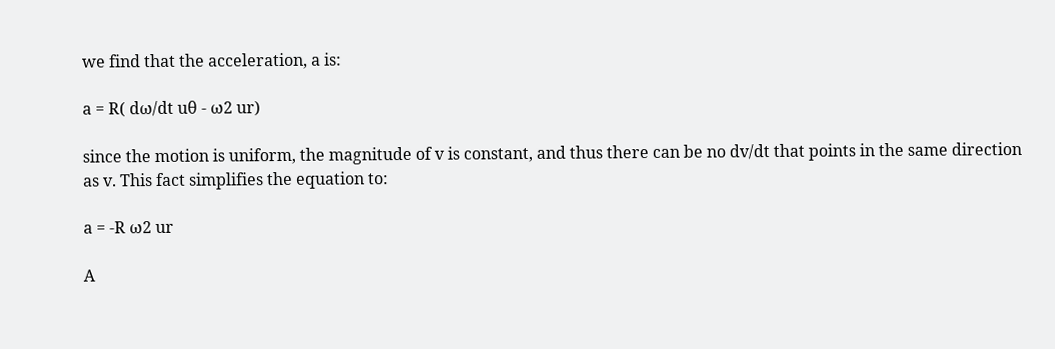we find that the acceleration, a is:

a = R( dω/dt uθ - ω2 ur)

since the motion is uniform, the magnitude of v is constant, and thus there can be no dv/dt that points in the same direction as v. This fact simplifies the equation to:

a = -R ω2 ur

A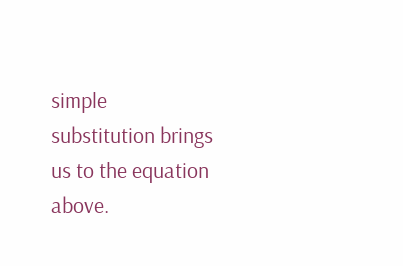simple substitution brings us to the equation above.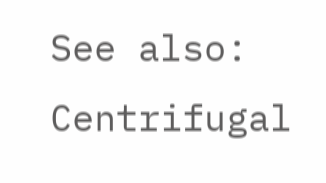See also: Centrifugal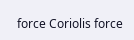force Coriolis force